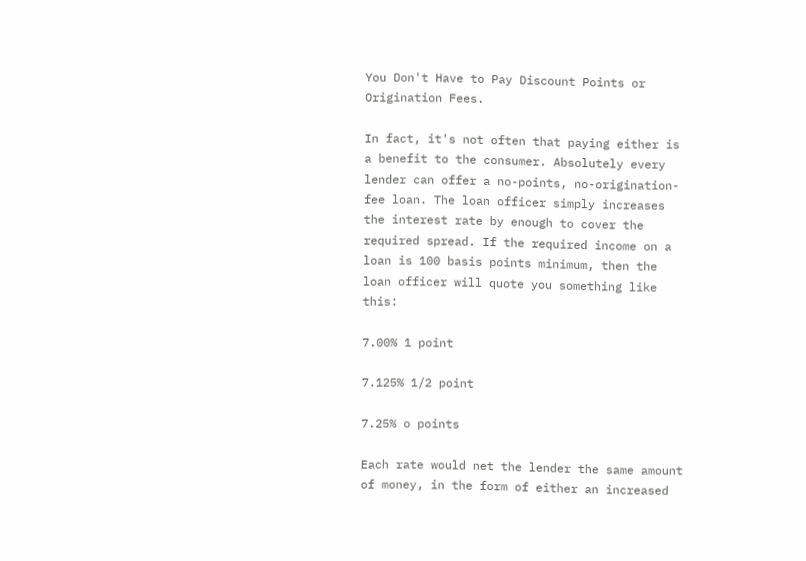You Don't Have to Pay Discount Points or Origination Fees.

In fact, it's not often that paying either is a benefit to the consumer. Absolutely every lender can offer a no-points, no-origination-fee loan. The loan officer simply increases the interest rate by enough to cover the required spread. If the required income on a loan is 100 basis points minimum, then the loan officer will quote you something like this:

7.00% 1 point

7.125% 1/2 point

7.25% o points

Each rate would net the lender the same amount of money, in the form of either an increased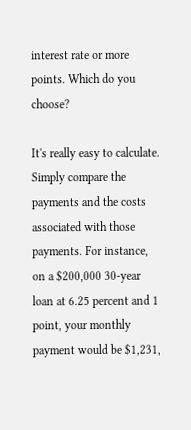interest rate or more points. Which do you choose?

It's really easy to calculate. Simply compare the payments and the costs associated with those payments. For instance, on a $200,000 30-year loan at 6.25 percent and 1 point, your monthly payment would be $1,231,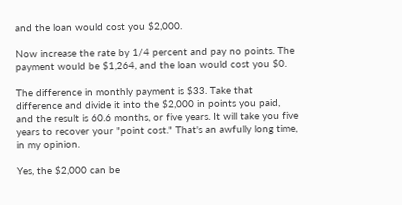and the loan would cost you $2,000.

Now increase the rate by 1/4 percent and pay no points. The payment would be $1,264, and the loan would cost you $0.

The difference in monthly payment is $33. Take that difference and divide it into the $2,000 in points you paid, and the result is 60.6 months, or five years. It will take you five years to recover your "point cost." That's an awfully long time, in my opinion.

Yes, the $2,000 can be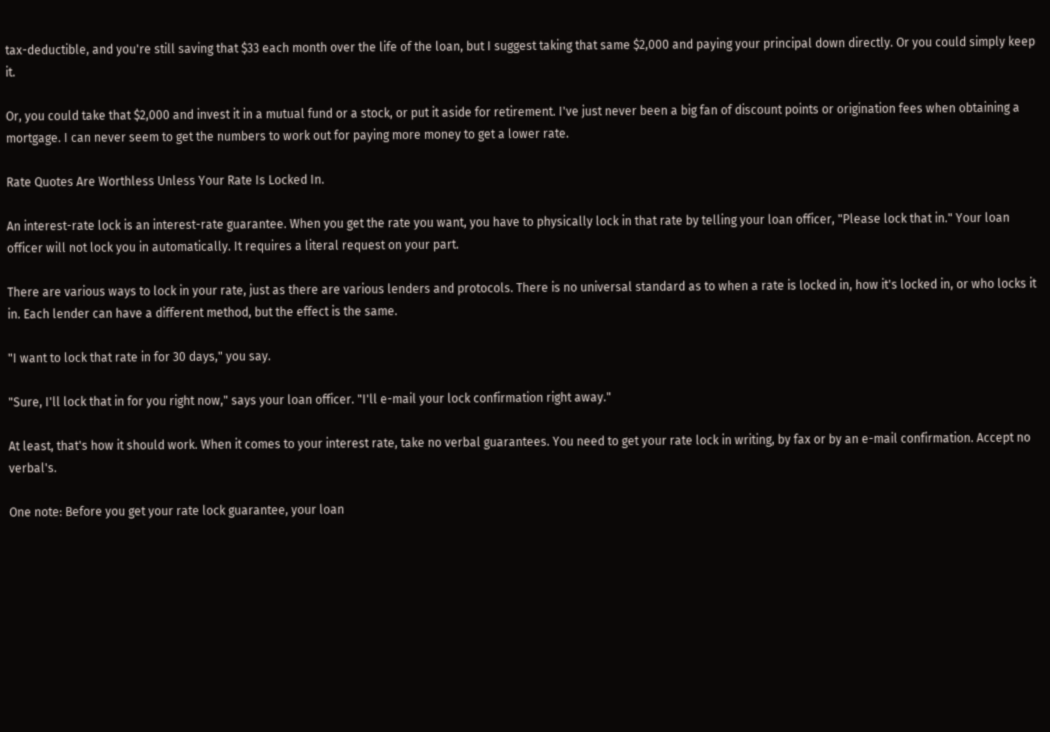tax-deductible, and you're still saving that $33 each month over the life of the loan, but I suggest taking that same $2,000 and paying your principal down directly. Or you could simply keep it.

Or, you could take that $2,000 and invest it in a mutual fund or a stock, or put it aside for retirement. I've just never been a big fan of discount points or origination fees when obtaining a mortgage. I can never seem to get the numbers to work out for paying more money to get a lower rate.

Rate Quotes Are Worthless Unless Your Rate Is Locked In.

An interest-rate lock is an interest-rate guarantee. When you get the rate you want, you have to physically lock in that rate by telling your loan officer, "Please lock that in." Your loan officer will not lock you in automatically. It requires a literal request on your part.

There are various ways to lock in your rate, just as there are various lenders and protocols. There is no universal standard as to when a rate is locked in, how it's locked in, or who locks it in. Each lender can have a different method, but the effect is the same.

"I want to lock that rate in for 30 days," you say.

"Sure, I'll lock that in for you right now," says your loan officer. "I'll e-mail your lock confirmation right away."

At least, that's how it should work. When it comes to your interest rate, take no verbal guarantees. You need to get your rate lock in writing, by fax or by an e-mail confirmation. Accept no verbal's.

One note: Before you get your rate lock guarantee, your loan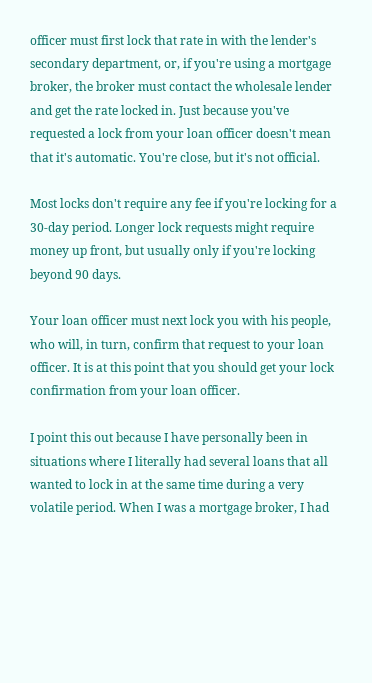officer must first lock that rate in with the lender's secondary department, or, if you're using a mortgage broker, the broker must contact the wholesale lender and get the rate locked in. Just because you've requested a lock from your loan officer doesn't mean that it's automatic. You're close, but it's not official.

Most locks don't require any fee if you're locking for a 30-day period. Longer lock requests might require money up front, but usually only if you're locking beyond 90 days.

Your loan officer must next lock you with his people, who will, in turn, confirm that request to your loan officer. It is at this point that you should get your lock confirmation from your loan officer.

I point this out because I have personally been in situations where I literally had several loans that all wanted to lock in at the same time during a very volatile period. When I was a mortgage broker, I had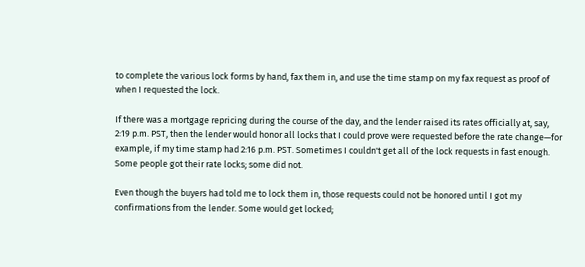to complete the various lock forms by hand, fax them in, and use the time stamp on my fax request as proof of when I requested the lock.

If there was a mortgage repricing during the course of the day, and the lender raised its rates officially at, say, 2:19 p.m. PST, then the lender would honor all locks that I could prove were requested before the rate change—for example, if my time stamp had 2:16 p.m. PST. Sometimes I couldn't get all of the lock requests in fast enough. Some people got their rate locks; some did not.

Even though the buyers had told me to lock them in, those requests could not be honored until I got my confirmations from the lender. Some would get locked;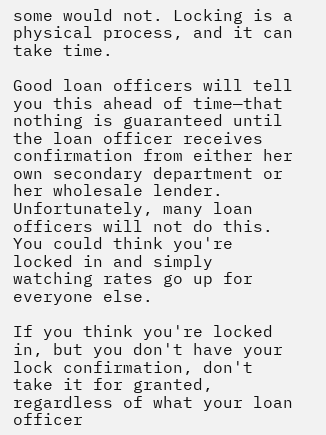some would not. Locking is a physical process, and it can take time.

Good loan officers will tell you this ahead of time—that nothing is guaranteed until the loan officer receives confirmation from either her own secondary department or her wholesale lender. Unfortunately, many loan officers will not do this. You could think you're locked in and simply watching rates go up for everyone else.

If you think you're locked in, but you don't have your lock confirmation, don't take it for granted, regardless of what your loan officer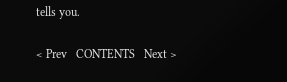tells you.

< Prev   CONTENTS   Next >